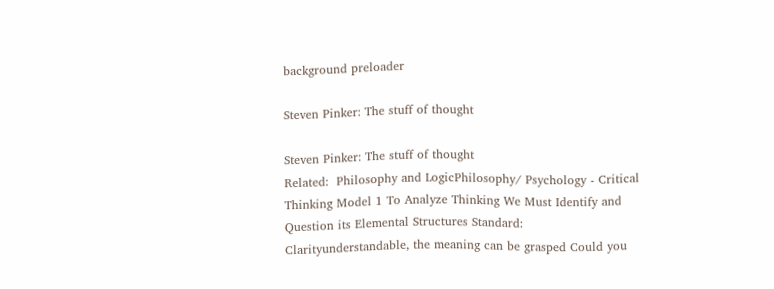background preloader

Steven Pinker: The stuff of thought

Steven Pinker: The stuff of thought
Related:  Philosophy and LogicPhilosophy/ Psychology - Critical Thinking Model 1 To Analyze Thinking We Must Identify and Question its Elemental Structures Standard: Clarityunderstandable, the meaning can be grasped Could you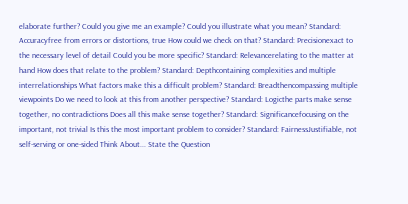elaborate further? Could you give me an example? Could you illustrate what you mean? Standard: Accuracyfree from errors or distortions, true How could we check on that? Standard: Precisionexact to the necessary level of detail Could you be more specific? Standard: Relevancerelating to the matter at hand How does that relate to the problem? Standard: Depthcontaining complexities and multiple interrelationships What factors make this a difficult problem? Standard: Breadthencompassing multiple viewpoints Do we need to look at this from another perspective? Standard: Logicthe parts make sense together, no contradictions Does all this make sense together? Standard: Significancefocusing on the important, not trivial Is this the most important problem to consider? Standard: FairnessJustifiable, not self-serving or one-sided Think About... State the Question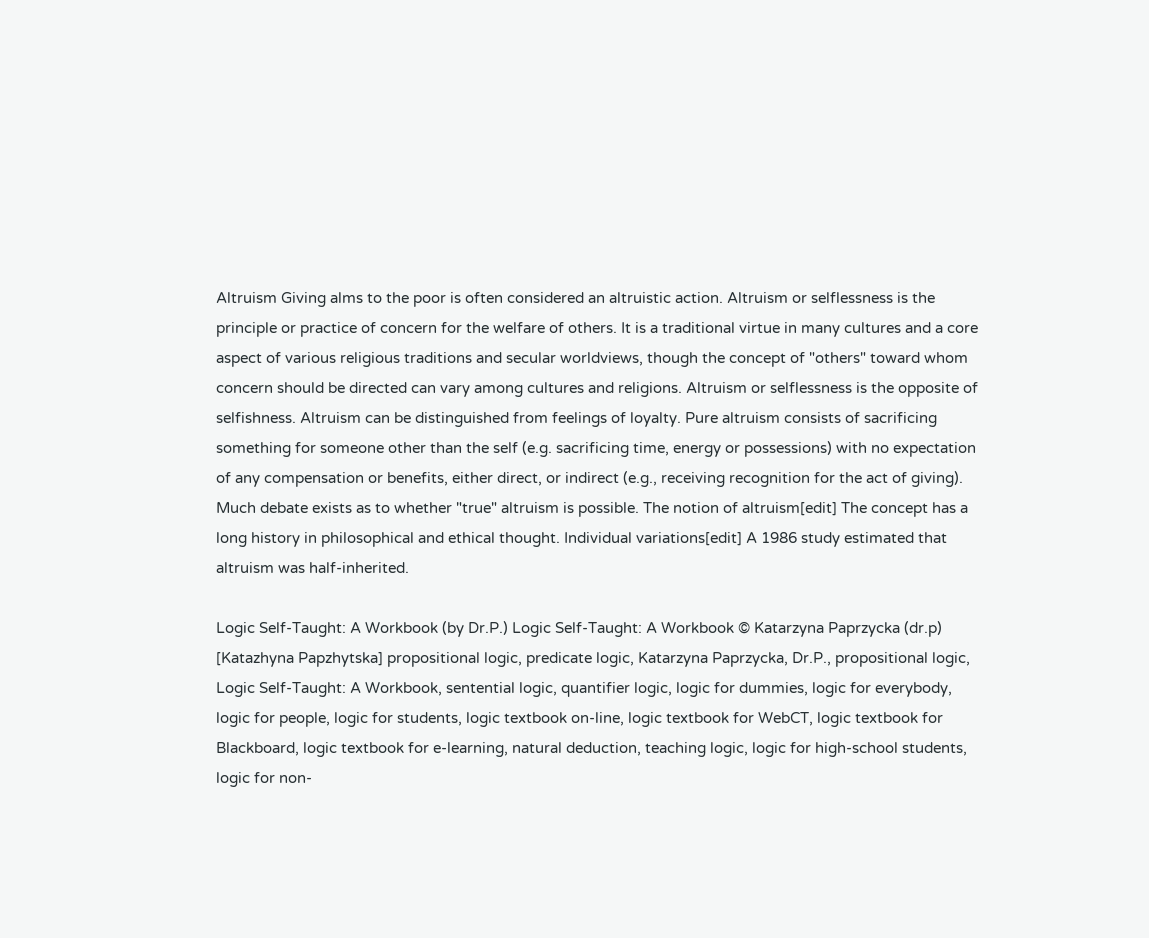Altruism Giving alms to the poor is often considered an altruistic action. Altruism or selflessness is the principle or practice of concern for the welfare of others. It is a traditional virtue in many cultures and a core aspect of various religious traditions and secular worldviews, though the concept of "others" toward whom concern should be directed can vary among cultures and religions. Altruism or selflessness is the opposite of selfishness. Altruism can be distinguished from feelings of loyalty. Pure altruism consists of sacrificing something for someone other than the self (e.g. sacrificing time, energy or possessions) with no expectation of any compensation or benefits, either direct, or indirect (e.g., receiving recognition for the act of giving). Much debate exists as to whether "true" altruism is possible. The notion of altruism[edit] The concept has a long history in philosophical and ethical thought. Individual variations[edit] A 1986 study estimated that altruism was half-inherited.

Logic Self-Taught: A Workbook (by Dr.P.) Logic Self-Taught: A Workbook © Katarzyna Paprzycka (dr.p) [Katazhyna Papzhytska] propositional logic, predicate logic, Katarzyna Paprzycka, Dr.P., propositional logic, Logic Self-Taught: A Workbook, sentential logic, quantifier logic, logic for dummies, logic for everybody, logic for people, logic for students, logic textbook on-line, logic textbook for WebCT, logic textbook for Blackboard, logic textbook for e-learning, natural deduction, teaching logic, logic for high-school students, logic for non-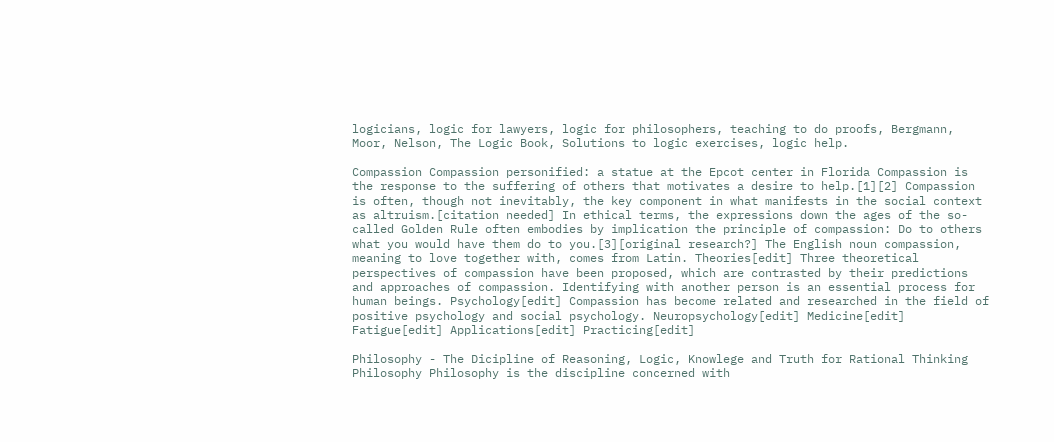logicians, logic for lawyers, logic for philosophers, teaching to do proofs, Bergmann, Moor, Nelson, The Logic Book, Solutions to logic exercises, logic help.

Compassion Compassion personified: a statue at the Epcot center in Florida Compassion is the response to the suffering of others that motivates a desire to help.[1][2] Compassion is often, though not inevitably, the key component in what manifests in the social context as altruism.[citation needed] In ethical terms, the expressions down the ages of the so-called Golden Rule often embodies by implication the principle of compassion: Do to others what you would have them do to you.[3][original research?] The English noun compassion, meaning to love together with, comes from Latin. Theories[edit] Three theoretical perspectives of compassion have been proposed, which are contrasted by their predictions and approaches of compassion. Identifying with another person is an essential process for human beings. Psychology[edit] Compassion has become related and researched in the field of positive psychology and social psychology. Neuropsychology[edit] Medicine[edit] Fatigue[edit] Applications[edit] Practicing[edit]

Philosophy - The Dicipline of Reasoning, Logic, Knowlege and Truth for Rational Thinking Philosophy Philosophy is the discipline concerned with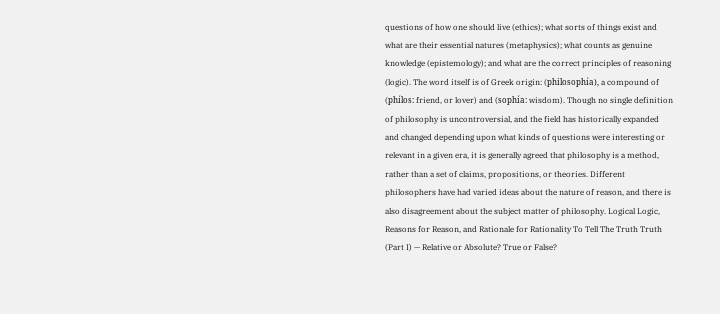questions of how one should live (ethics); what sorts of things exist and what are their essential natures (metaphysics); what counts as genuine knowledge (epistemology); and what are the correct principles of reasoning (logic). The word itself is of Greek origin: (philosophía), a compound of (phílos: friend, or lover) and (sophía: wisdom). Though no single definition of philosophy is uncontroversial, and the field has historically expanded and changed depending upon what kinds of questions were interesting or relevant in a given era, it is generally agreed that philosophy is a method, rather than a set of claims, propositions, or theories. Different philosophers have had varied ideas about the nature of reason, and there is also disagreement about the subject matter of philosophy. Logical Logic, Reasons for Reason, and Rationale for Rationality To Tell The Truth Truth (Part I) — Relative or Absolute? True or False?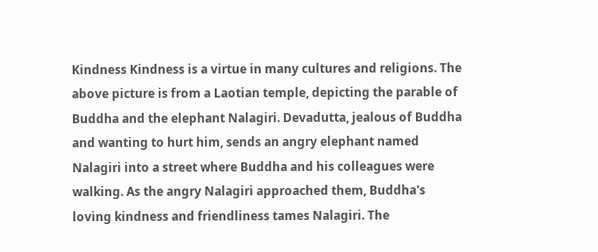Kindness Kindness is a virtue in many cultures and religions. The above picture is from a Laotian temple, depicting the parable of Buddha and the elephant Nalagiri. Devadutta, jealous of Buddha and wanting to hurt him, sends an angry elephant named Nalagiri into a street where Buddha and his colleagues were walking. As the angry Nalagiri approached them, Buddha's loving kindness and friendliness tames Nalagiri. The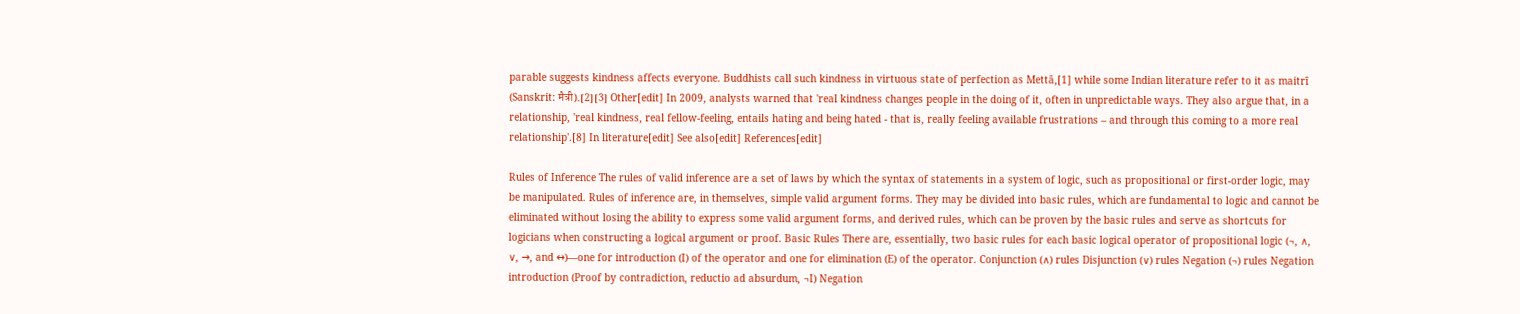parable suggests kindness affects everyone. Buddhists call such kindness in virtuous state of perfection as Mettā,[1] while some Indian literature refer to it as maitrī (Sanskrit: मैत्री).[2][3] Other[edit] In 2009, analysts warned that 'real kindness changes people in the doing of it, often in unpredictable ways. They also argue that, in a relationship, 'real kindness, real fellow-feeling, entails hating and being hated - that is, really feeling available frustrations – and through this coming to a more real relationship'.[8] In literature[edit] See also[edit] References[edit]

Rules of Inference The rules of valid inference are a set of laws by which the syntax of statements in a system of logic, such as propositional or first-order logic, may be manipulated. Rules of inference are, in themselves, simple valid argument forms. They may be divided into basic rules, which are fundamental to logic and cannot be eliminated without losing the ability to express some valid argument forms, and derived rules, which can be proven by the basic rules and serve as shortcuts for logicians when constructing a logical argument or proof. Basic Rules There are, essentially, two basic rules for each basic logical operator of propositional logic (¬, ∧, ∨, →, and ↔)—one for introduction (I) of the operator and one for elimination (E) of the operator. Conjunction (∧) rules Disjunction (∨) rules Negation (¬) rules Negation introduction (Proof by contradiction, reductio ad absurdum, ¬I) Negation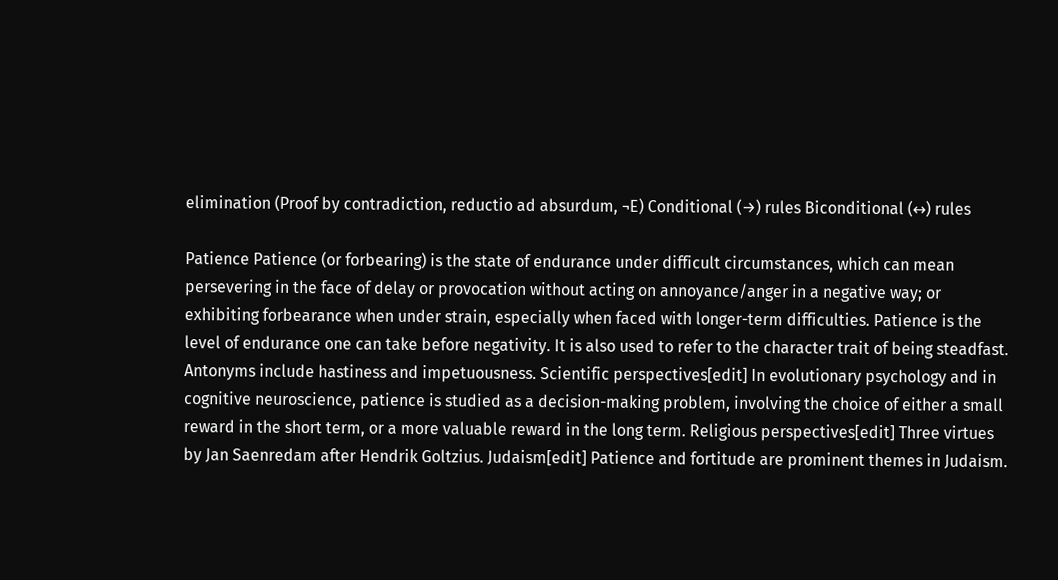elimination (Proof by contradiction, reductio ad absurdum, ¬E) Conditional (→) rules Biconditional (↔) rules

Patience Patience (or forbearing) is the state of endurance under difficult circumstances, which can mean persevering in the face of delay or provocation without acting on annoyance/anger in a negative way; or exhibiting forbearance when under strain, especially when faced with longer-term difficulties. Patience is the level of endurance one can take before negativity. It is also used to refer to the character trait of being steadfast. Antonyms include hastiness and impetuousness. Scientific perspectives[edit] In evolutionary psychology and in cognitive neuroscience, patience is studied as a decision-making problem, involving the choice of either a small reward in the short term, or a more valuable reward in the long term. Religious perspectives[edit] Three virtues by Jan Saenredam after Hendrik Goltzius. Judaism[edit] Patience and fortitude are prominent themes in Judaism.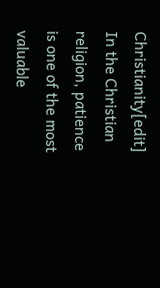Christianity[edit] In the Christian religion, patience is one of the most valuable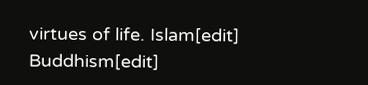virtues of life. Islam[edit] Buddhism[edit]